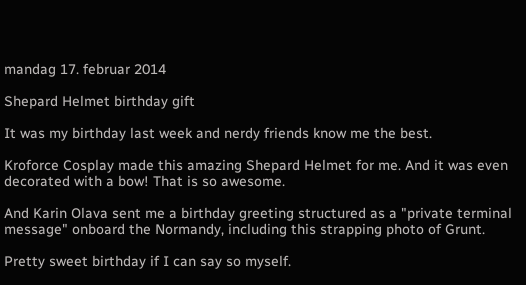mandag 17. februar 2014

Shepard Helmet birthday gift

It was my birthday last week and nerdy friends know me the best.

Kroforce Cosplay made this amazing Shepard Helmet for me. And it was even decorated with a bow! That is so awesome.

And Karin Olava sent me a birthday greeting structured as a "private terminal message" onboard the Normandy, including this strapping photo of Grunt.

Pretty sweet birthday if I can say so myself.